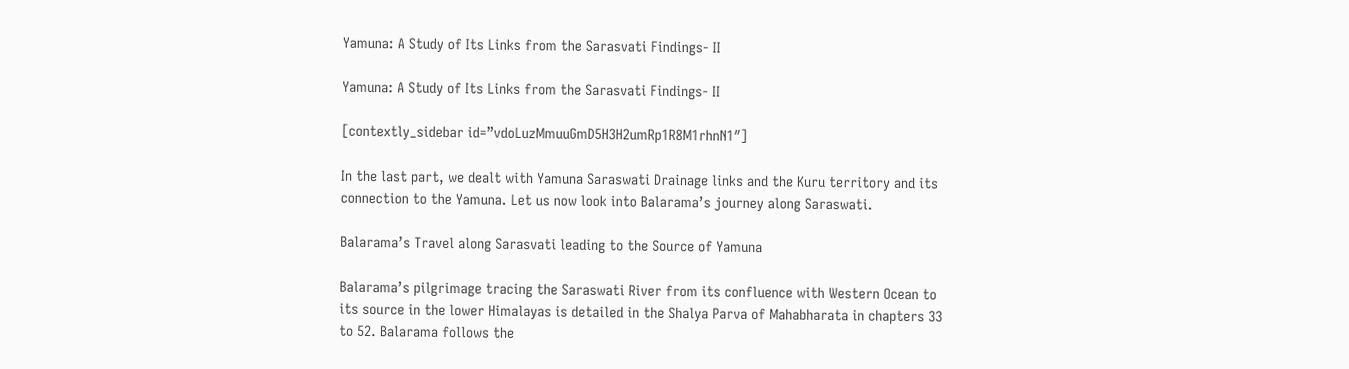Yamuna: A Study of Its Links from the Sarasvati Findings- II

Yamuna: A Study of Its Links from the Sarasvati Findings- II

[contextly_sidebar id=”vdoLuzMmuuGmD5H3H2umRp1R8M1rhnN1″]

In the last part, we dealt with Yamuna Saraswati Drainage links and the Kuru territory and its connection to the Yamuna. Let us now look into Balarama’s journey along Saraswati.

Balarama’s Travel along Sarasvati leading to the Source of Yamuna

Balarama’s pilgrimage tracing the Saraswati River from its confluence with Western Ocean to its source in the lower Himalayas is detailed in the Shalya Parva of Mahabharata in chapters 33 to 52. Balarama follows the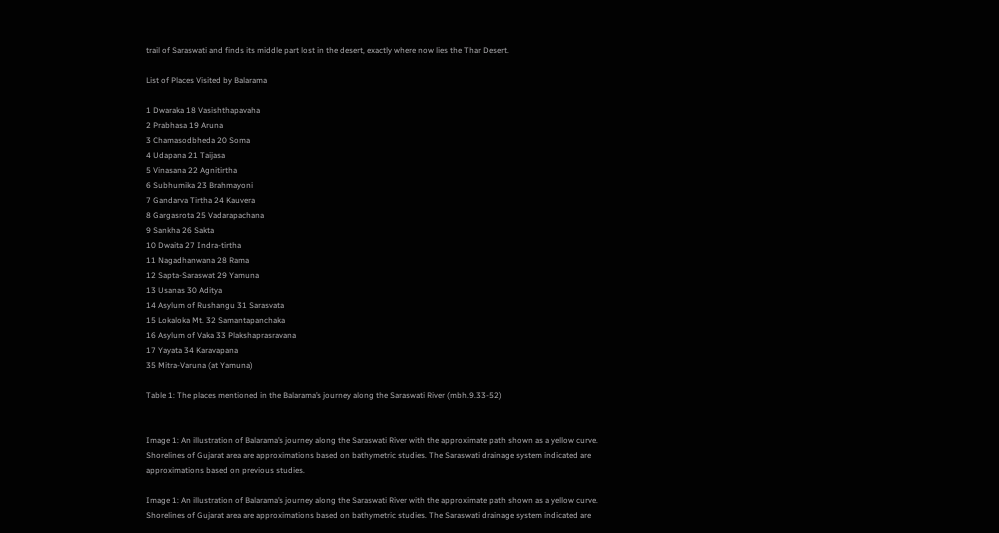trail of Saraswati and finds its middle part lost in the desert, exactly where now lies the Thar Desert.

List of Places Visited by Balarama

1 Dwaraka 18 Vasishthapavaha
2 Prabhasa 19 Aruna
3 Chamasodbheda 20 Soma
4 Udapana 21 Taijasa
5 Vinasana 22 Agnitirtha
6 Subhumika 23 Brahmayoni
7 Gandarva Tirtha 24 Kauvera
8 Gargasrota 25 Vadarapachana
9 Sankha 26 Sakta
10 Dwaita 27 Indra-tirtha
11 Nagadhanwana 28 Rama
12 Sapta-Saraswat 29 Yamuna
13 Usanas 30 Aditya
14 Asylum of Rushangu 31 Sarasvata
15 Lokaloka Mt. 32 Samantapanchaka
16 Asylum of Vaka 33 Plakshaprasravana
17 Yayata 34 Karavapana
35 Mitra-Varuna (at Yamuna)

Table 1: The places mentioned in the Balarama’s journey along the Saraswati River (mbh.9.33-52)


Image 1: An illustration of Balarama’s journey along the Saraswati River with the approximate path shown as a yellow curve. Shorelines of Gujarat area are approximations based on bathymetric studies. The Saraswati drainage system indicated are approximations based on previous studies.

Image 1: An illustration of Balarama’s journey along the Saraswati River with the approximate path shown as a yellow curve. Shorelines of Gujarat area are approximations based on bathymetric studies. The Saraswati drainage system indicated are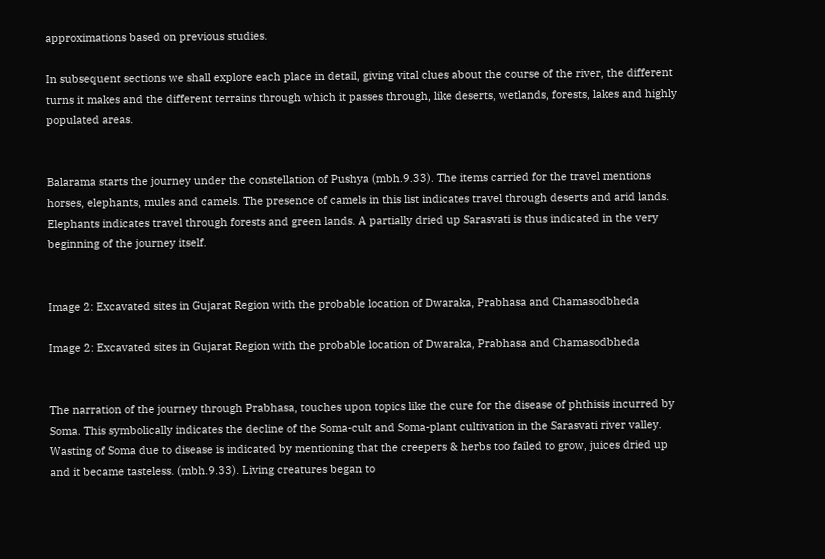approximations based on previous studies.

In subsequent sections we shall explore each place in detail, giving vital clues about the course of the river, the different turns it makes and the different terrains through which it passes through, like deserts, wetlands, forests, lakes and highly populated areas.


Balarama starts the journey under the constellation of Pushya (mbh.9.33). The items carried for the travel mentions horses, elephants, mules and camels. The presence of camels in this list indicates travel through deserts and arid lands. Elephants indicates travel through forests and green lands. A partially dried up Sarasvati is thus indicated in the very beginning of the journey itself.


Image 2: Excavated sites in Gujarat Region with the probable location of Dwaraka, Prabhasa and Chamasodbheda

Image 2: Excavated sites in Gujarat Region with the probable location of Dwaraka, Prabhasa and Chamasodbheda


The narration of the journey through Prabhasa, touches upon topics like the cure for the disease of phthisis incurred by Soma. This symbolically indicates the decline of the Soma-cult and Soma-plant cultivation in the Sarasvati river valley. Wasting of Soma due to disease is indicated by mentioning that the creepers & herbs too failed to grow, juices dried up and it became tasteless. (mbh.9.33). Living creatures began to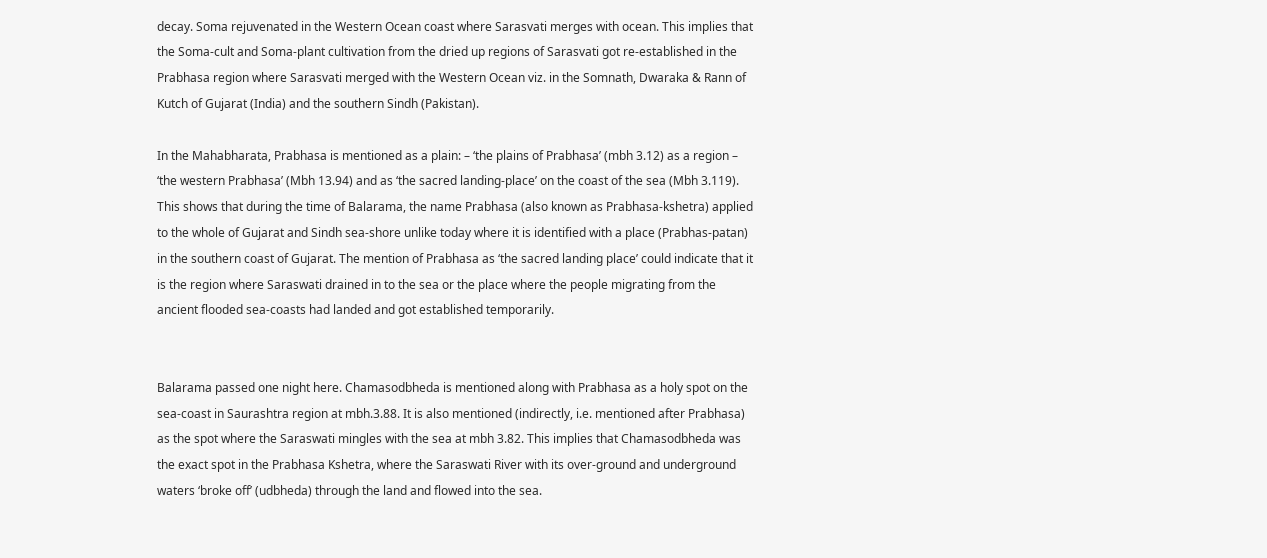decay. Soma rejuvenated in the Western Ocean coast where Sarasvati merges with ocean. This implies that the Soma-cult and Soma-plant cultivation from the dried up regions of Sarasvati got re-established in the Prabhasa region where Sarasvati merged with the Western Ocean viz. in the Somnath, Dwaraka & Rann of Kutch of Gujarat (India) and the southern Sindh (Pakistan).

In the Mahabharata, Prabhasa is mentioned as a plain: – ‘the plains of Prabhasa’ (mbh 3.12) as a region – ‘the western Prabhasa’ (Mbh 13.94) and as ‘the sacred landing-place’ on the coast of the sea (Mbh 3.119). This shows that during the time of Balarama, the name Prabhasa (also known as Prabhasa-kshetra) applied to the whole of Gujarat and Sindh sea-shore unlike today where it is identified with a place (Prabhas-patan) in the southern coast of Gujarat. The mention of Prabhasa as ‘the sacred landing place’ could indicate that it is the region where Saraswati drained in to the sea or the place where the people migrating from the ancient flooded sea-coasts had landed and got established temporarily.


Balarama passed one night here. Chamasodbheda is mentioned along with Prabhasa as a holy spot on the sea-coast in Saurashtra region at mbh.3.88. It is also mentioned (indirectly, i.e. mentioned after Prabhasa) as the spot where the Saraswati mingles with the sea at mbh 3.82. This implies that Chamasodbheda was the exact spot in the Prabhasa Kshetra, where the Saraswati River with its over-ground and underground waters ‘broke off’ (udbheda) through the land and flowed into the sea.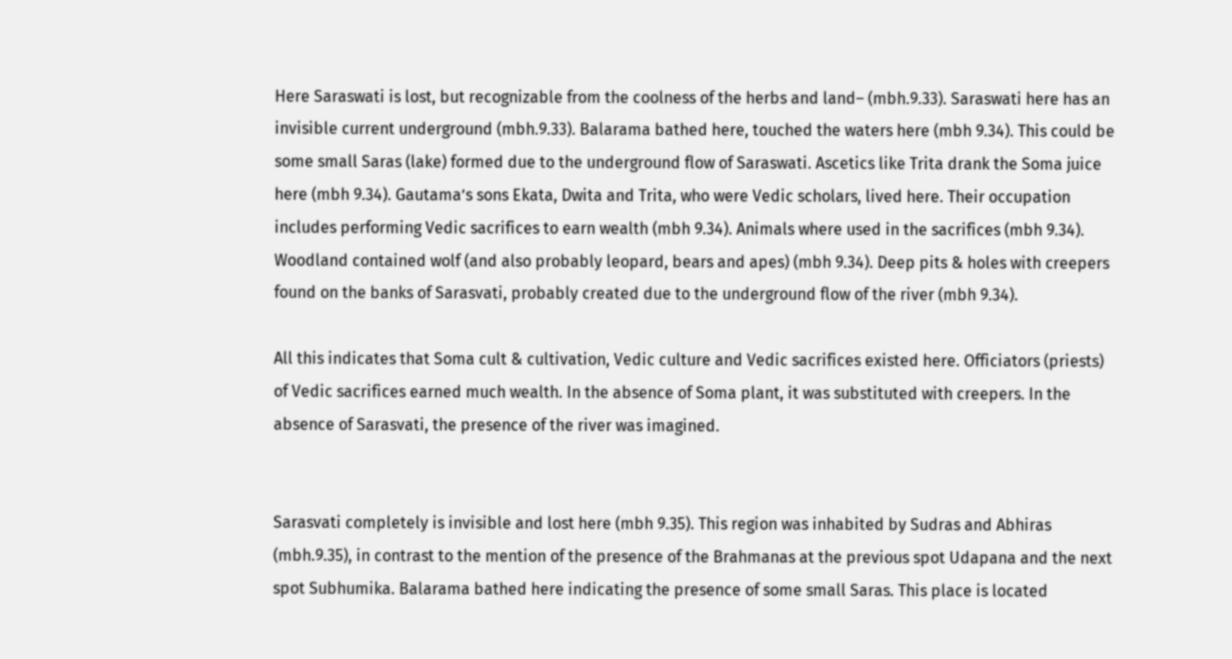Here Saraswati is lost, but recognizable from the coolness of the herbs and land– (mbh.9.33). Saraswati here has an invisible current underground (mbh.9.33). Balarama bathed here, touched the waters here (mbh 9.34). This could be some small Saras (lake) formed due to the underground flow of Saraswati. Ascetics like Trita drank the Soma juice here (mbh 9.34). Gautama’s sons Ekata, Dwita and Trita, who were Vedic scholars, lived here. Their occupation includes performing Vedic sacrifices to earn wealth (mbh 9.34). Animals where used in the sacrifices (mbh 9.34). Woodland contained wolf (and also probably leopard, bears and apes) (mbh 9.34). Deep pits & holes with creepers found on the banks of Sarasvati, probably created due to the underground flow of the river (mbh 9.34).

All this indicates that Soma cult & cultivation, Vedic culture and Vedic sacrifices existed here. Officiators (priests) of Vedic sacrifices earned much wealth. In the absence of Soma plant, it was substituted with creepers. In the absence of Sarasvati, the presence of the river was imagined.


Sarasvati completely is invisible and lost here (mbh 9.35). This region was inhabited by Sudras and Abhiras (mbh.9.35), in contrast to the mention of the presence of the Brahmanas at the previous spot Udapana and the next spot Subhumika. Balarama bathed here indicating the presence of some small Saras. This place is located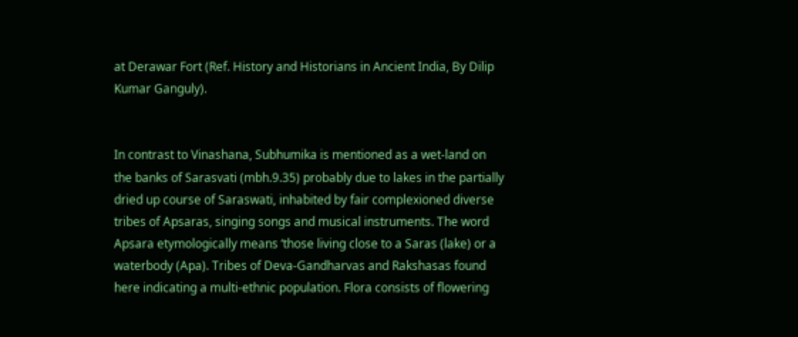at Derawar Fort (Ref. History and Historians in Ancient India, By Dilip Kumar Ganguly).


In contrast to Vinashana, Subhumika is mentioned as a wet-land on the banks of Sarasvati (mbh.9.35) probably due to lakes in the partially dried up course of Saraswati, inhabited by fair complexioned diverse tribes of Apsaras, singing songs and musical instruments. The word Apsara etymologically means ‘those living close to a Saras (lake) or a waterbody (Apa). Tribes of Deva-Gandharvas and Rakshasas found here indicating a multi-ethnic population. Flora consists of flowering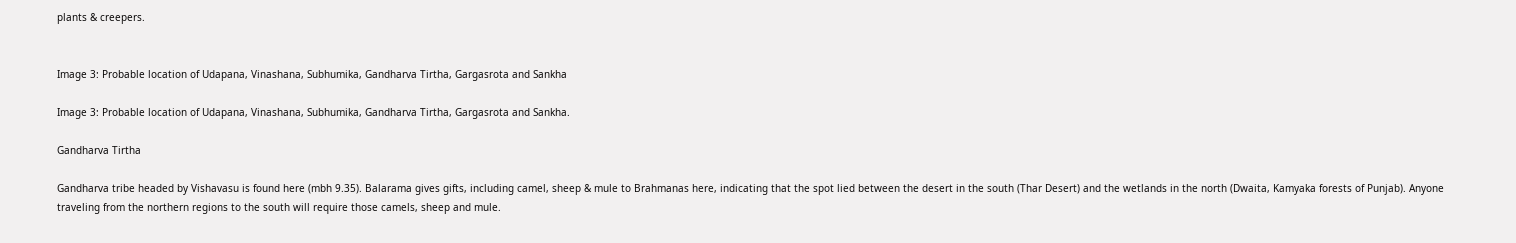plants & creepers.


Image 3: Probable location of Udapana, Vinashana, Subhumika, Gandharva Tirtha, Gargasrota and Sankha

Image 3: Probable location of Udapana, Vinashana, Subhumika, Gandharva Tirtha, Gargasrota and Sankha.

Gandharva Tirtha

Gandharva tribe headed by Vishavasu is found here (mbh 9.35). Balarama gives gifts, including camel, sheep & mule to Brahmanas here, indicating that the spot lied between the desert in the south (Thar Desert) and the wetlands in the north (Dwaita, Kamyaka forests of Punjab). Anyone traveling from the northern regions to the south will require those camels, sheep and mule.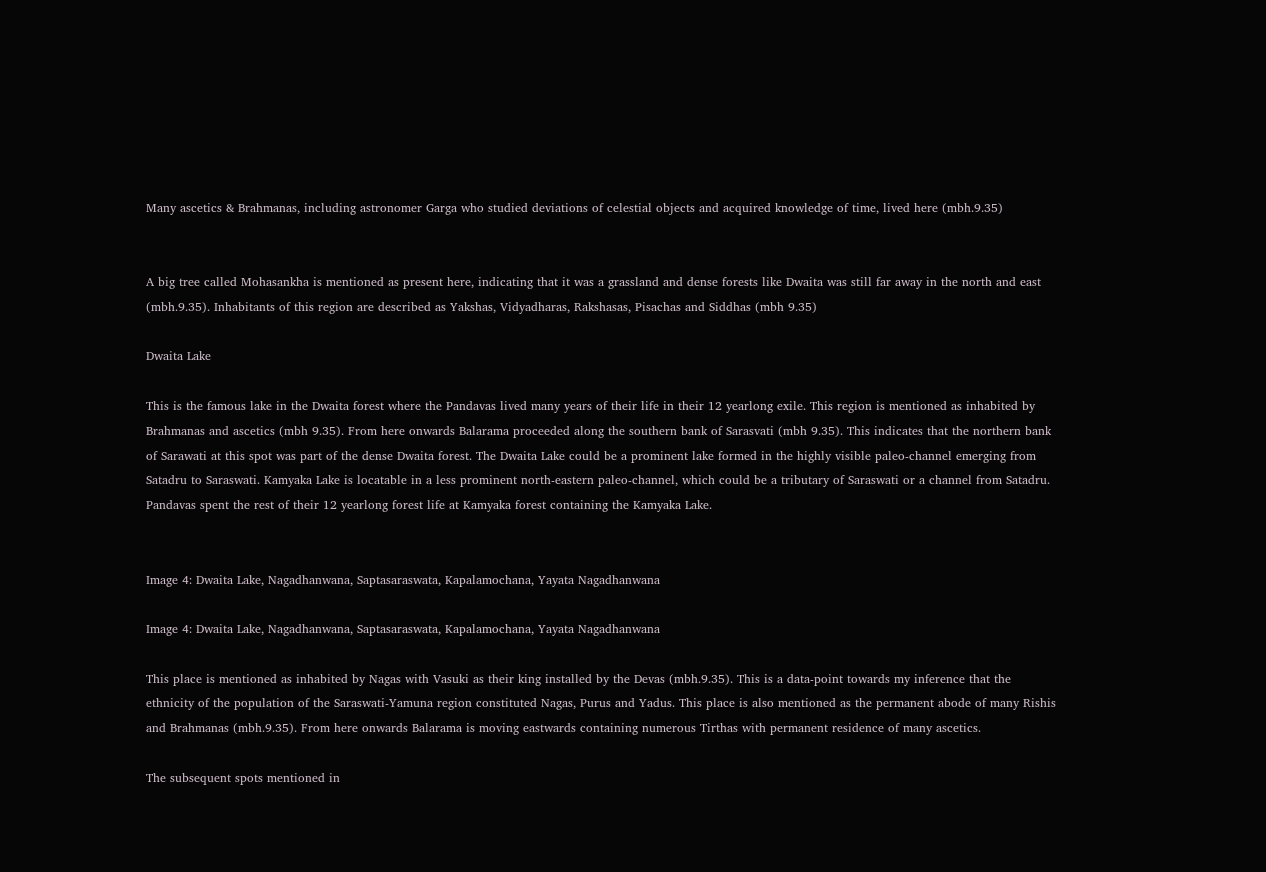Many ascetics & Brahmanas, including astronomer Garga who studied deviations of celestial objects and acquired knowledge of time, lived here (mbh.9.35)


A big tree called Mohasankha is mentioned as present here, indicating that it was a grassland and dense forests like Dwaita was still far away in the north and east (mbh.9.35). Inhabitants of this region are described as Yakshas, Vidyadharas, Rakshasas, Pisachas and Siddhas (mbh 9.35)

Dwaita Lake

This is the famous lake in the Dwaita forest where the Pandavas lived many years of their life in their 12 yearlong exile. This region is mentioned as inhabited by Brahmanas and ascetics (mbh 9.35). From here onwards Balarama proceeded along the southern bank of Sarasvati (mbh 9.35). This indicates that the northern bank of Sarawati at this spot was part of the dense Dwaita forest. The Dwaita Lake could be a prominent lake formed in the highly visible paleo-channel emerging from Satadru to Saraswati. Kamyaka Lake is locatable in a less prominent north-eastern paleo-channel, which could be a tributary of Saraswati or a channel from Satadru. Pandavas spent the rest of their 12 yearlong forest life at Kamyaka forest containing the Kamyaka Lake.


Image 4: Dwaita Lake, Nagadhanwana, Saptasaraswata, Kapalamochana, Yayata Nagadhanwana

Image 4: Dwaita Lake, Nagadhanwana, Saptasaraswata, Kapalamochana, Yayata Nagadhanwana

This place is mentioned as inhabited by Nagas with Vasuki as their king installed by the Devas (mbh.9.35). This is a data-point towards my inference that the ethnicity of the population of the Saraswati-Yamuna region constituted Nagas, Purus and Yadus. This place is also mentioned as the permanent abode of many Rishis and Brahmanas (mbh.9.35). From here onwards Balarama is moving eastwards containing numerous Tirthas with permanent residence of many ascetics.

The subsequent spots mentioned in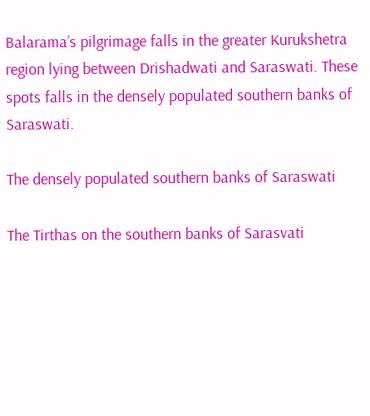Balarama’s pilgrimage falls in the greater Kurukshetra region lying between Drishadwati and Saraswati. These spots falls in the densely populated southern banks of Saraswati.

The densely populated southern banks of Saraswati

The Tirthas on the southern banks of Sarasvati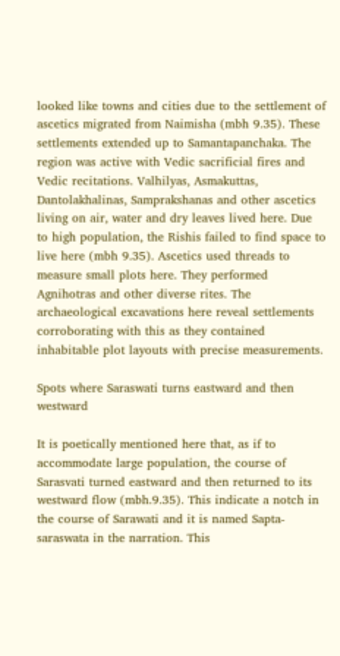looked like towns and cities due to the settlement of ascetics migrated from Naimisha (mbh 9.35). These settlements extended up to Samantapanchaka. The region was active with Vedic sacrificial fires and Vedic recitations. Valhilyas, Asmakuttas, Dantolakhalinas, Samprakshanas and other ascetics living on air, water and dry leaves lived here. Due to high population, the Rishis failed to find space to live here (mbh 9.35). Ascetics used threads to measure small plots here. They performed Agnihotras and other diverse rites. The archaeological excavations here reveal settlements corroborating with this as they contained inhabitable plot layouts with precise measurements.

Spots where Saraswati turns eastward and then westward

It is poetically mentioned here that, as if to accommodate large population, the course of Sarasvati turned eastward and then returned to its westward flow (mbh.9.35). This indicate a notch in the course of Sarawati and it is named Sapta-saraswata in the narration. This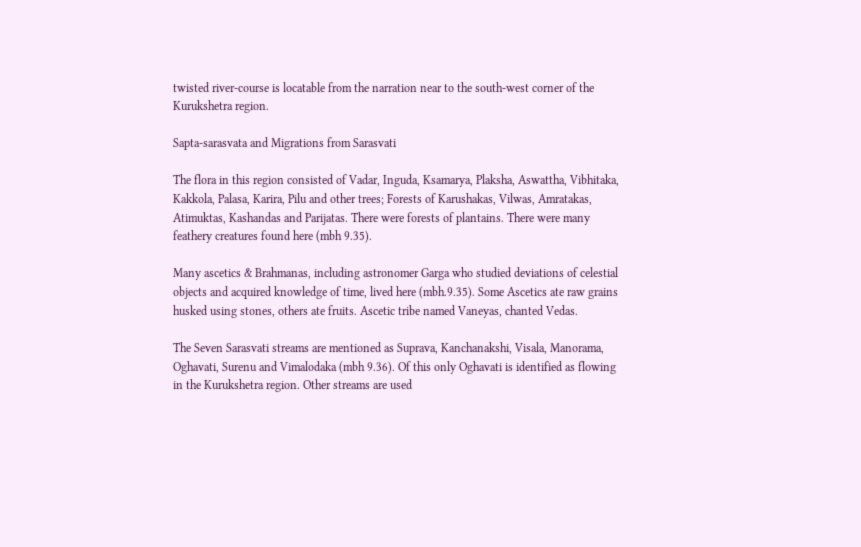twisted river-course is locatable from the narration near to the south-west corner of the Kurukshetra region.

Sapta-sarasvata and Migrations from Sarasvati

The flora in this region consisted of Vadar, Inguda, Ksamarya, Plaksha, Aswattha, Vibhitaka, Kakkola, Palasa, Karira, Pilu and other trees; Forests of Karushakas, Vilwas, Amratakas, Atimuktas, Kashandas and Parijatas. There were forests of plantains. There were many feathery creatures found here (mbh 9.35).

Many ascetics & Brahmanas, including astronomer Garga who studied deviations of celestial objects and acquired knowledge of time, lived here (mbh.9.35). Some Ascetics ate raw grains husked using stones, others ate fruits. Ascetic tribe named Vaneyas, chanted Vedas.

The Seven Sarasvati streams are mentioned as Suprava, Kanchanakshi, Visala, Manorama, Oghavati, Surenu and Vimalodaka (mbh 9.36). Of this only Oghavati is identified as flowing in the Kurukshetra region. Other streams are used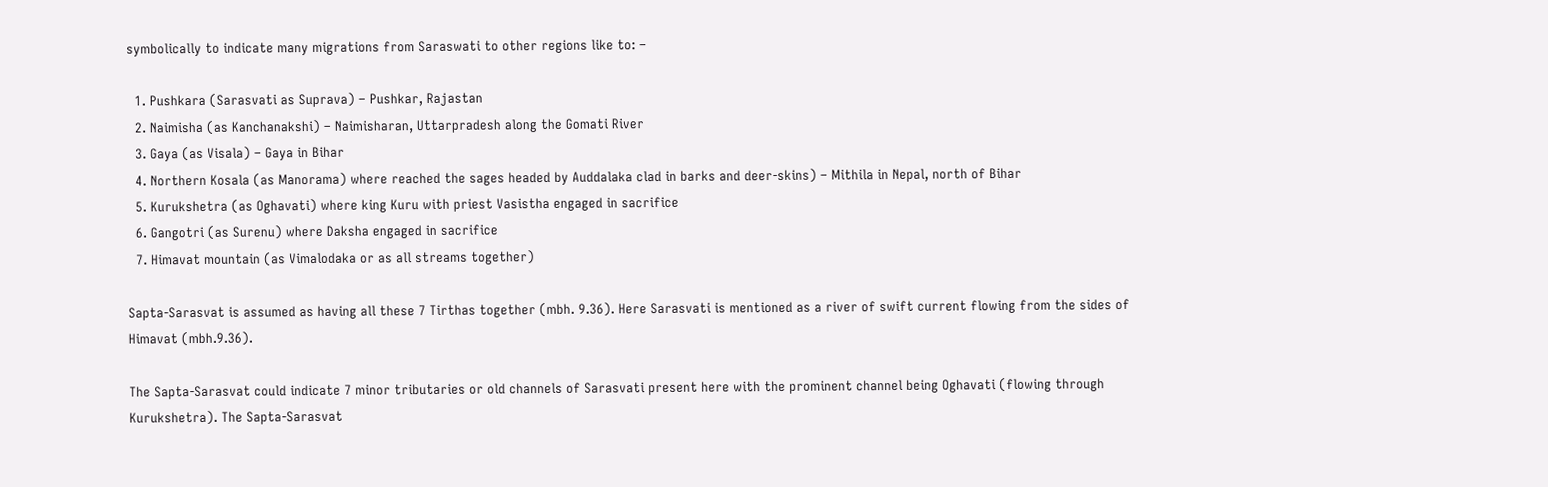symbolically to indicate many migrations from Saraswati to other regions like to: –

  1. Pushkara (Sarasvati as Suprava) – Pushkar, Rajastan
  2. Naimisha (as Kanchanakshi) – Naimisharan, Uttarpradesh along the Gomati River
  3. Gaya (as Visala) – Gaya in Bihar
  4. Northern Kosala (as Manorama) where reached the sages headed by Auddalaka clad in barks and deer-skins) – Mithila in Nepal, north of Bihar
  5. Kurukshetra (as Oghavati) where king Kuru with priest Vasistha engaged in sacrifice
  6. Gangotri (as Surenu) where Daksha engaged in sacrifice
  7. Himavat mountain (as Vimalodaka or as all streams together)

Sapta-Sarasvat is assumed as having all these 7 Tirthas together (mbh. 9.36). Here Sarasvati is mentioned as a river of swift current flowing from the sides of Himavat (mbh.9.36).

The Sapta-Sarasvat could indicate 7 minor tributaries or old channels of Sarasvati present here with the prominent channel being Oghavati (flowing through Kurukshetra). The Sapta-Sarasvat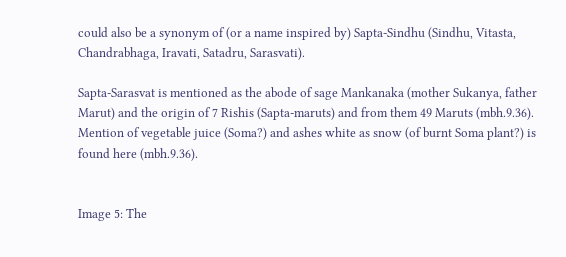could also be a synonym of (or a name inspired by) Sapta-Sindhu (Sindhu, Vitasta, Chandrabhaga, Iravati, Satadru, Sarasvati).

Sapta-Sarasvat is mentioned as the abode of sage Mankanaka (mother Sukanya, father Marut) and the origin of 7 Rishis (Sapta-maruts) and from them 49 Maruts (mbh.9.36). Mention of vegetable juice (Soma?) and ashes white as snow (of burnt Soma plant?) is found here (mbh.9.36).


Image 5: The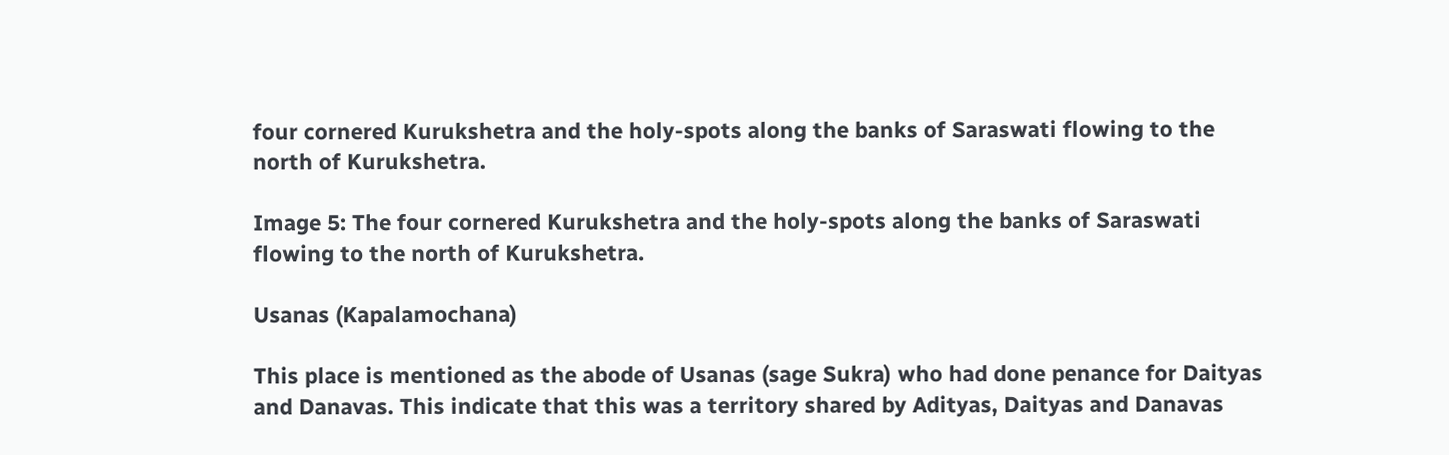four cornered Kurukshetra and the holy-spots along the banks of Saraswati flowing to the north of Kurukshetra.

Image 5: The four cornered Kurukshetra and the holy-spots along the banks of Saraswati flowing to the north of Kurukshetra.

Usanas (Kapalamochana)

This place is mentioned as the abode of Usanas (sage Sukra) who had done penance for Daityas and Danavas. This indicate that this was a territory shared by Adityas, Daityas and Danavas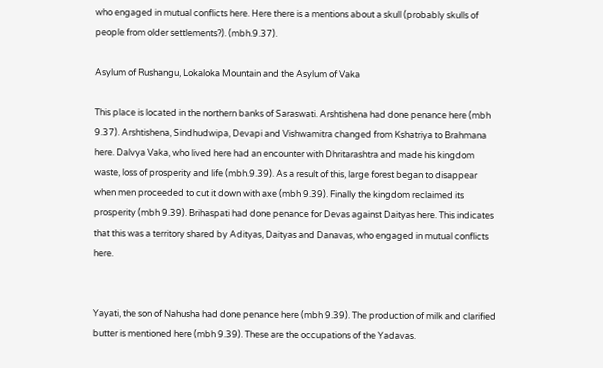who engaged in mutual conflicts here. Here there is a mentions about a skull (probably skulls of people from older settlements?). (mbh.9.37).

Asylum of Rushangu, Lokaloka Mountain and the Asylum of Vaka

This place is located in the northern banks of Saraswati. Arshtishena had done penance here (mbh 9.37). Arshtishena, Sindhudwipa, Devapi and Vishwamitra changed from Kshatriya to Brahmana here. Dalvya Vaka, who lived here had an encounter with Dhritarashtra and made his kingdom waste, loss of prosperity and life (mbh.9.39). As a result of this, large forest began to disappear when men proceeded to cut it down with axe (mbh 9.39). Finally the kingdom reclaimed its prosperity (mbh 9.39). Brihaspati had done penance for Devas against Daityas here. This indicates that this was a territory shared by Adityas, Daityas and Danavas, who engaged in mutual conflicts here.


Yayati, the son of Nahusha had done penance here (mbh 9.39). The production of milk and clarified butter is mentioned here (mbh 9.39). These are the occupations of the Yadavas.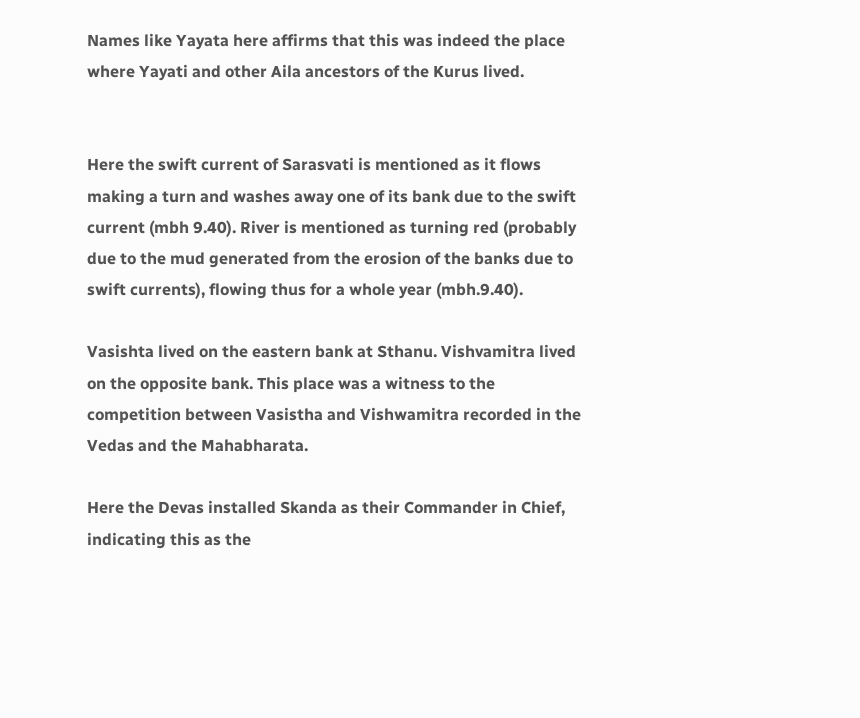Names like Yayata here affirms that this was indeed the place where Yayati and other Aila ancestors of the Kurus lived.


Here the swift current of Sarasvati is mentioned as it flows making a turn and washes away one of its bank due to the swift current (mbh 9.40). River is mentioned as turning red (probably due to the mud generated from the erosion of the banks due to swift currents), flowing thus for a whole year (mbh.9.40).

Vasishta lived on the eastern bank at Sthanu. Vishvamitra lived on the opposite bank. This place was a witness to the competition between Vasistha and Vishwamitra recorded in the Vedas and the Mahabharata.

Here the Devas installed Skanda as their Commander in Chief, indicating this as the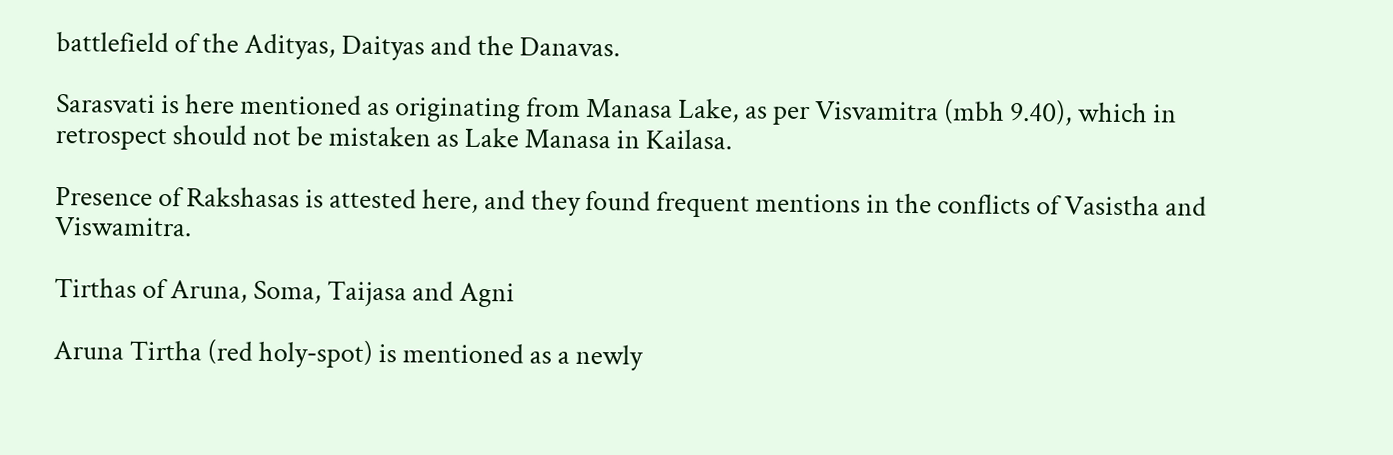battlefield of the Adityas, Daityas and the Danavas.

Sarasvati is here mentioned as originating from Manasa Lake, as per Visvamitra (mbh 9.40), which in retrospect should not be mistaken as Lake Manasa in Kailasa.

Presence of Rakshasas is attested here, and they found frequent mentions in the conflicts of Vasistha and Viswamitra.

Tirthas of Aruna, Soma, Taijasa and Agni

Aruna Tirtha (red holy-spot) is mentioned as a newly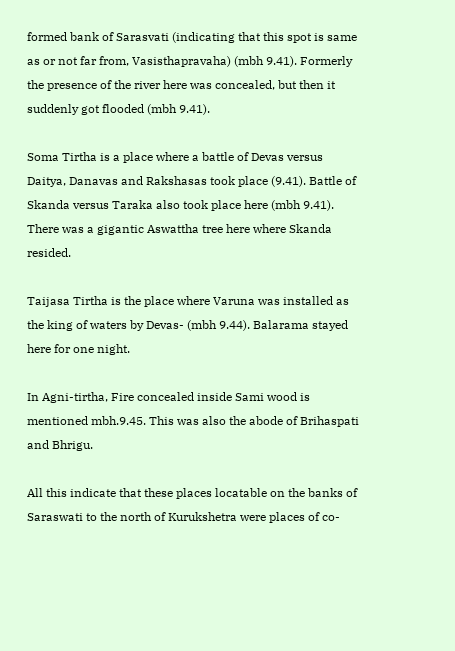formed bank of Sarasvati (indicating that this spot is same as or not far from, Vasisthapravaha) (mbh 9.41). Formerly the presence of the river here was concealed, but then it suddenly got flooded (mbh 9.41).

Soma Tirtha is a place where a battle of Devas versus Daitya, Danavas and Rakshasas took place (9.41). Battle of Skanda versus Taraka also took place here (mbh 9.41). There was a gigantic Aswattha tree here where Skanda resided.

Taijasa Tirtha is the place where Varuna was installed as the king of waters by Devas- (mbh 9.44). Balarama stayed here for one night.

In Agni-tirtha, Fire concealed inside Sami wood is mentioned mbh.9.45. This was also the abode of Brihaspati and Bhrigu.

All this indicate that these places locatable on the banks of Saraswati to the north of Kurukshetra were places of co-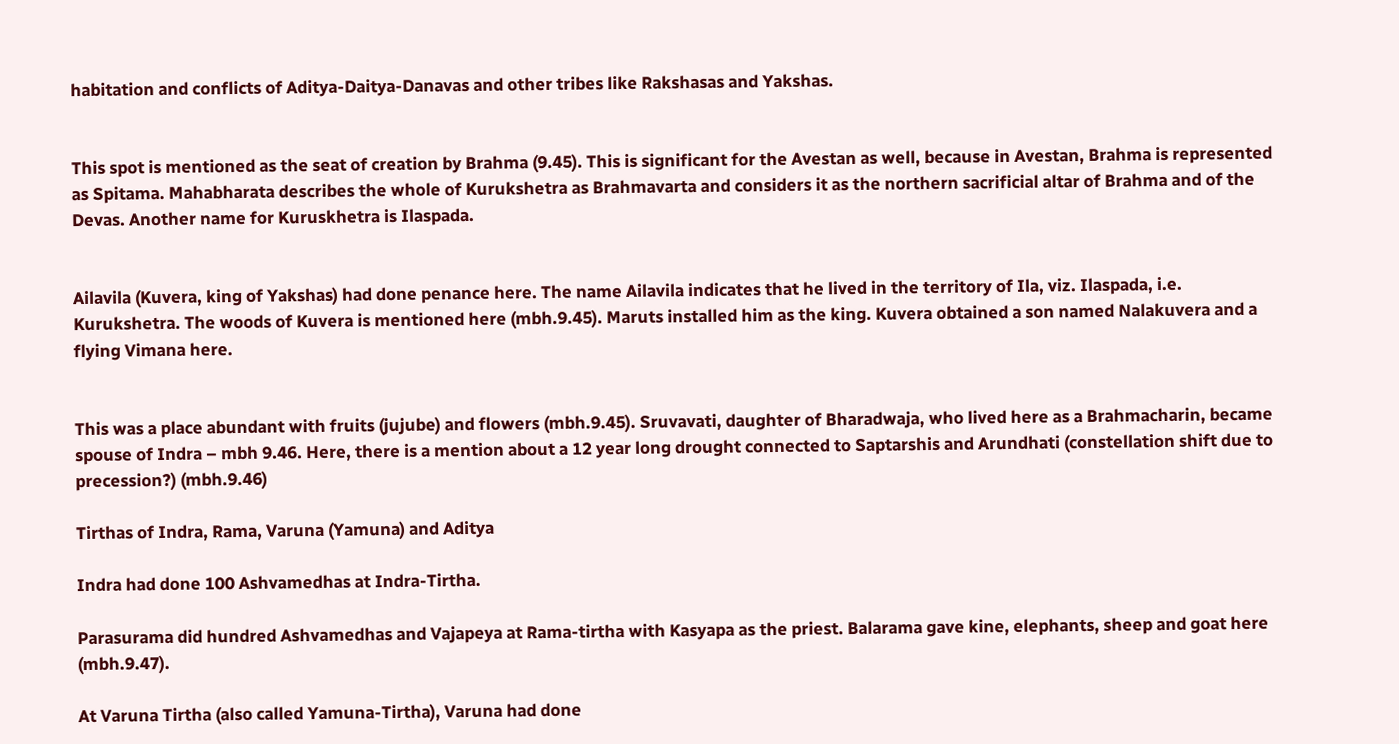habitation and conflicts of Aditya-Daitya-Danavas and other tribes like Rakshasas and Yakshas.


This spot is mentioned as the seat of creation by Brahma (9.45). This is significant for the Avestan as well, because in Avestan, Brahma is represented as Spitama. Mahabharata describes the whole of Kurukshetra as Brahmavarta and considers it as the northern sacrificial altar of Brahma and of the Devas. Another name for Kuruskhetra is Ilaspada.


Ailavila (Kuvera, king of Yakshas) had done penance here. The name Ailavila indicates that he lived in the territory of Ila, viz. Ilaspada, i.e. Kurukshetra. The woods of Kuvera is mentioned here (mbh.9.45). Maruts installed him as the king. Kuvera obtained a son named Nalakuvera and a flying Vimana here.


This was a place abundant with fruits (jujube) and flowers (mbh.9.45). Sruvavati, daughter of Bharadwaja, who lived here as a Brahmacharin, became spouse of Indra – mbh 9.46. Here, there is a mention about a 12 year long drought connected to Saptarshis and Arundhati (constellation shift due to precession?) (mbh.9.46)

Tirthas of Indra, Rama, Varuna (Yamuna) and Aditya

Indra had done 100 Ashvamedhas at Indra-Tirtha.

Parasurama did hundred Ashvamedhas and Vajapeya at Rama-tirtha with Kasyapa as the priest. Balarama gave kine, elephants, sheep and goat here (mbh.9.47).

At Varuna Tirtha (also called Yamuna-Tirtha), Varuna had done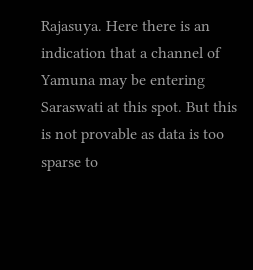Rajasuya. Here there is an indication that a channel of Yamuna may be entering Saraswati at this spot. But this is not provable as data is too sparse to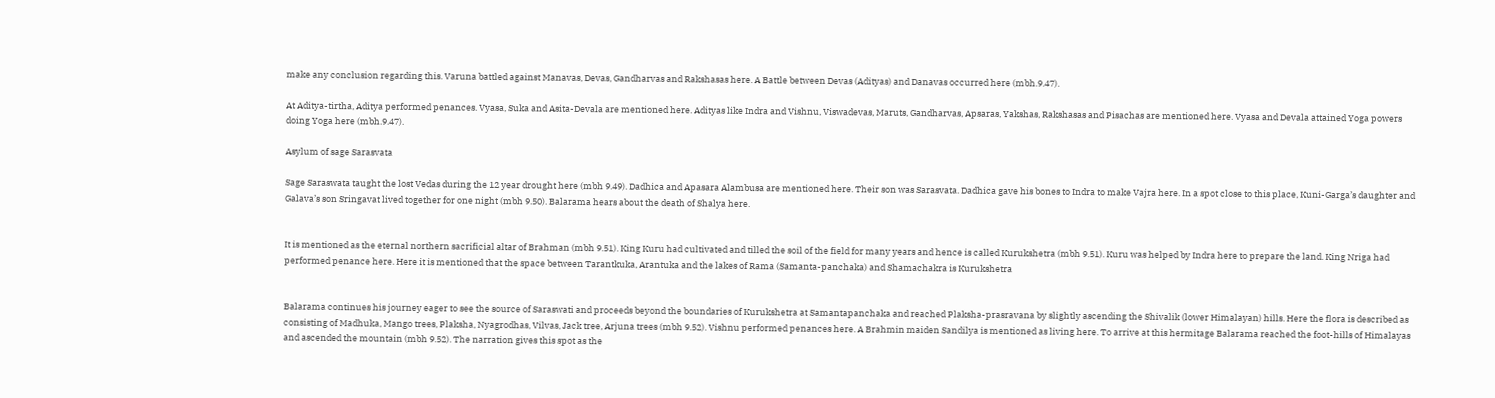make any conclusion regarding this. Varuna battled against Manavas, Devas, Gandharvas and Rakshasas here. A Battle between Devas (Adityas) and Danavas occurred here (mbh.9.47).

At Aditya-tirtha, Aditya performed penances. Vyasa, Suka and Asita-Devala are mentioned here. Adityas like Indra and Vishnu, Viswadevas, Maruts, Gandharvas, Apsaras, Yakshas, Rakshasas and Pisachas are mentioned here. Vyasa and Devala attained Yoga powers doing Yoga here (mbh.9.47).

Asylum of sage Sarasvata

Sage Saraswata taught the lost Vedas during the 12 year drought here (mbh 9.49). Dadhica and Apasara Alambusa are mentioned here. Their son was Sarasvata. Dadhica gave his bones to Indra to make Vajra here. In a spot close to this place, Kuni-Garga’s daughter and Galava’s son Sringavat lived together for one night (mbh 9.50). Balarama hears about the death of Shalya here.


It is mentioned as the eternal northern sacrificial altar of Brahman (mbh 9.51). King Kuru had cultivated and tilled the soil of the field for many years and hence is called Kurukshetra (mbh 9.51). Kuru was helped by Indra here to prepare the land. King Nriga had performed penance here. Here it is mentioned that the space between Tarantkuka, Arantuka and the lakes of Rama (Samanta-panchaka) and Shamachakra is Kurukshetra


Balarama continues his journey eager to see the source of Saraswati and proceeds beyond the boundaries of Kurukshetra at Samantapanchaka and reached Plaksha-prasravana by slightly ascending the Shivalik (lower Himalayan) hills. Here the flora is described as consisting of Madhuka, Mango trees, Plaksha, Nyagrodhas, Vilvas, Jack tree, Arjuna trees (mbh 9.52). Vishnu performed penances here. A Brahmin maiden Sandilya is mentioned as living here. To arrive at this hermitage Balarama reached the foot-hills of Himalayas and ascended the mountain (mbh 9.52). The narration gives this spot as the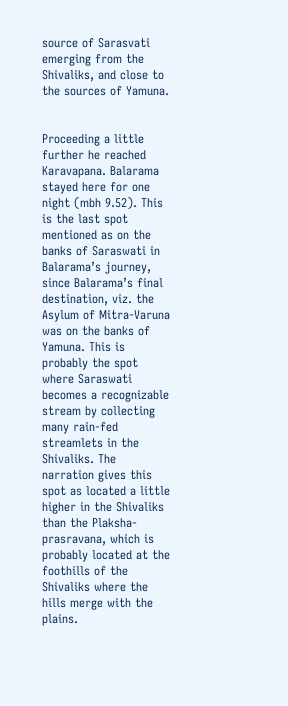source of Sarasvati emerging from the Shivaliks, and close to the sources of Yamuna.


Proceeding a little further he reached Karavapana. Balarama stayed here for one night (mbh 9.52). This is the last spot mentioned as on the banks of Saraswati in Balarama’s journey, since Balarama’s final destination, viz. the Asylum of Mitra-Varuna was on the banks of Yamuna. This is probably the spot where Saraswati becomes a recognizable stream by collecting many rain-fed streamlets in the Shivaliks. The narration gives this spot as located a little higher in the Shivaliks than the Plaksha-prasravana, which is probably located at the foothills of the Shivaliks where the hills merge with the plains.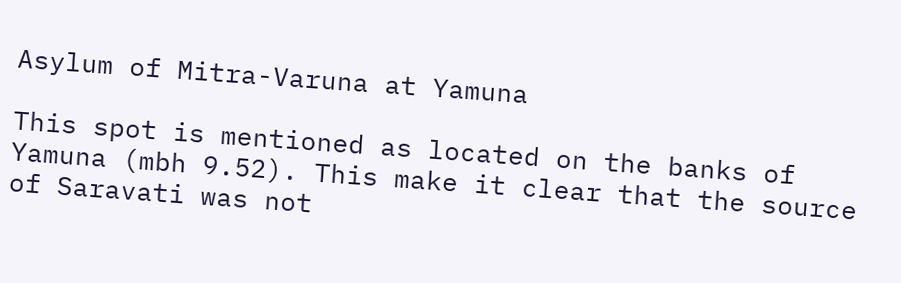Asylum of Mitra-Varuna at Yamuna

This spot is mentioned as located on the banks of Yamuna (mbh 9.52). This make it clear that the source of Saravati was not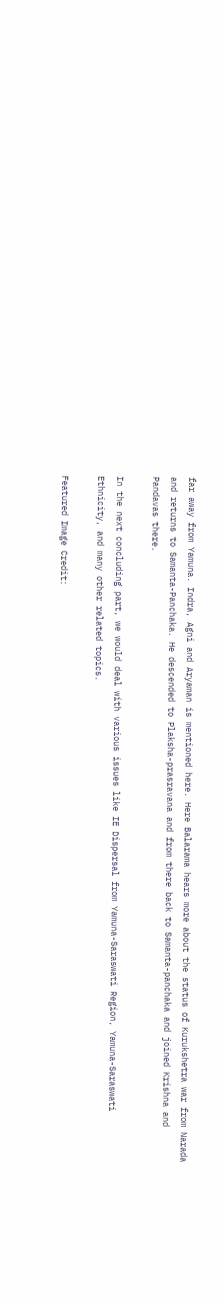far away from Yamuna. Indra, Agni and Aryaman is mentioned here. Here Balarama hears more about the status of Kurukshetra war from Narada and returns to Samanta-Panchaka. He descended to Plaksha-prasravana and from there back to Samanta-panchaka and joined Krishna and Pandavas there.

In the next concluding part, we would deal with various issues like IE Dispersal from Yamuna-Saraswati Region, Yamuna-Saraswati Ethnicity, and many other related topics.

Featured Image Credit: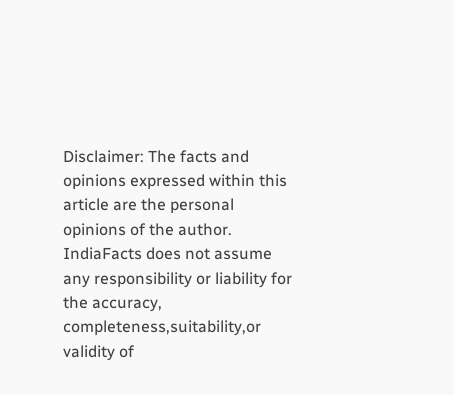Disclaimer: The facts and opinions expressed within this article are the personal opinions of the author. IndiaFacts does not assume any responsibility or liability for the accuracy, completeness,suitability,or validity of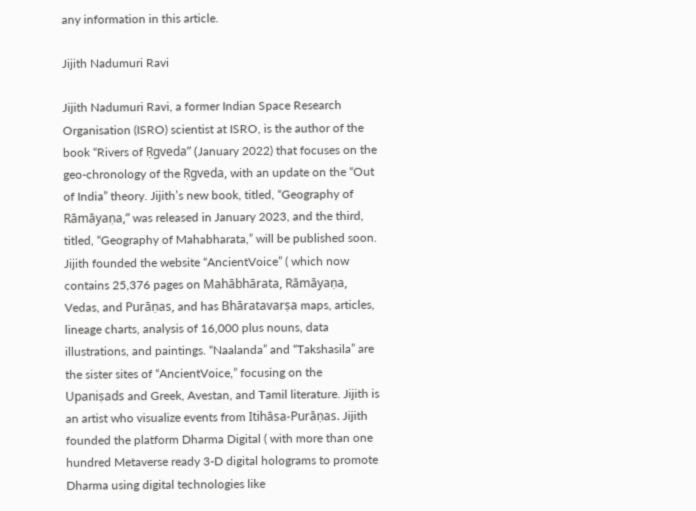any information in this article.

Jijith Nadumuri Ravi

Jijith Nadumuri Ravi, a former Indian Space Research Organisation (ISRO) scientist at ISRO, is the author of the book “Rivers of Ṛgveda” (January 2022) that focuses on the geo-chronology of the Ṛgveda, with an update on the “Out of India” theory. Jijith’s new book, titled, “Geography of Rāmāyaṇa,” was released in January 2023, and the third, titled, “Geography of Mahabharata,” will be published soon. Jijith founded the website “AncientVoice” ( which now contains 25,376 pages on Mahābhārata, Rāmāyaṇa, Vedas, and Purāṇas, and has Bhāratavarṣa maps, articles, lineage charts, analysis of 16,000 plus nouns, data illustrations, and paintings. “Naalanda” and “Takshasila” are the sister sites of “AncientVoice,” focusing on the Upaniṣads and Greek, Avestan, and Tamil literature. Jijith is an artist who visualize events from Itihāsa-Purāṇas. Jijith founded the platform Dharma Digital ( with more than one hundred Metaverse ready 3-D digital holograms to promote Dharma using digital technologies like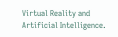Virtual Reality and Artificial Intelligence.